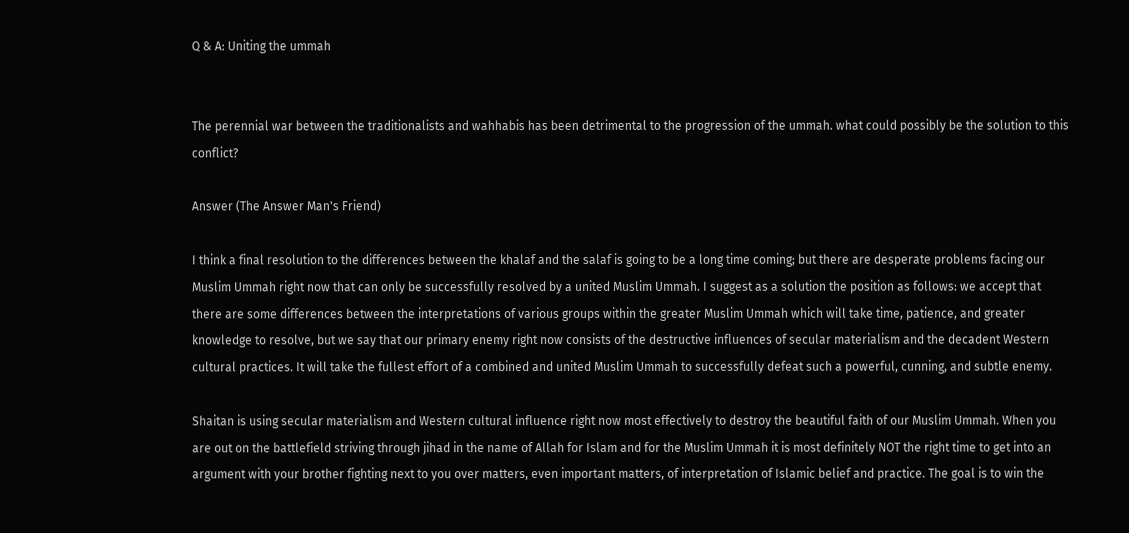Q & A: Uniting the ummah


The perennial war between the traditionalists and wahhabis has been detrimental to the progression of the ummah. what could possibly be the solution to this conflict?

Answer (The Answer Man's Friend)

I think a final resolution to the differences between the khalaf and the salaf is going to be a long time coming; but there are desperate problems facing our Muslim Ummah right now that can only be successfully resolved by a united Muslim Ummah. I suggest as a solution the position as follows: we accept that there are some differences between the interpretations of various groups within the greater Muslim Ummah which will take time, patience, and greater knowledge to resolve, but we say that our primary enemy right now consists of the destructive influences of secular materialism and the decadent Western cultural practices. It will take the fullest effort of a combined and united Muslim Ummah to successfully defeat such a powerful, cunning, and subtle enemy.

Shaitan is using secular materialism and Western cultural influence right now most effectively to destroy the beautiful faith of our Muslim Ummah. When you are out on the battlefield striving through jihad in the name of Allah for Islam and for the Muslim Ummah it is most definitely NOT the right time to get into an argument with your brother fighting next to you over matters, even important matters, of interpretation of Islamic belief and practice. The goal is to win the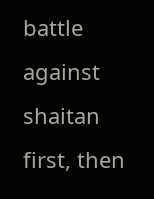battle against shaitan first, then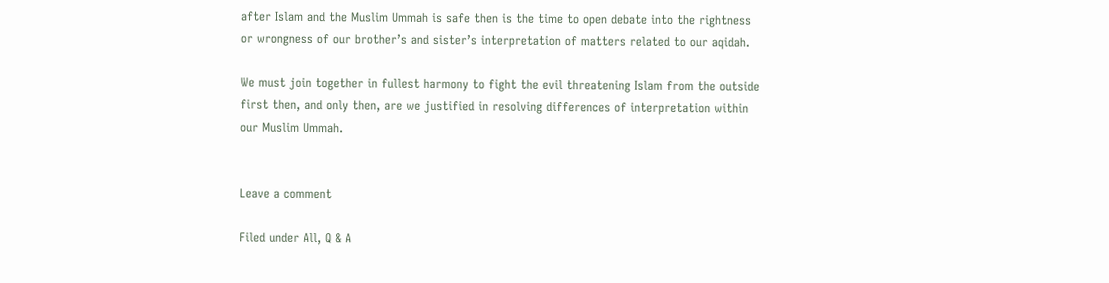after Islam and the Muslim Ummah is safe then is the time to open debate into the rightness or wrongness of our brother’s and sister’s interpretation of matters related to our aqidah.

We must join together in fullest harmony to fight the evil threatening Islam from the outside first then, and only then, are we justified in resolving differences of interpretation within our Muslim Ummah.


Leave a comment

Filed under All, Q & A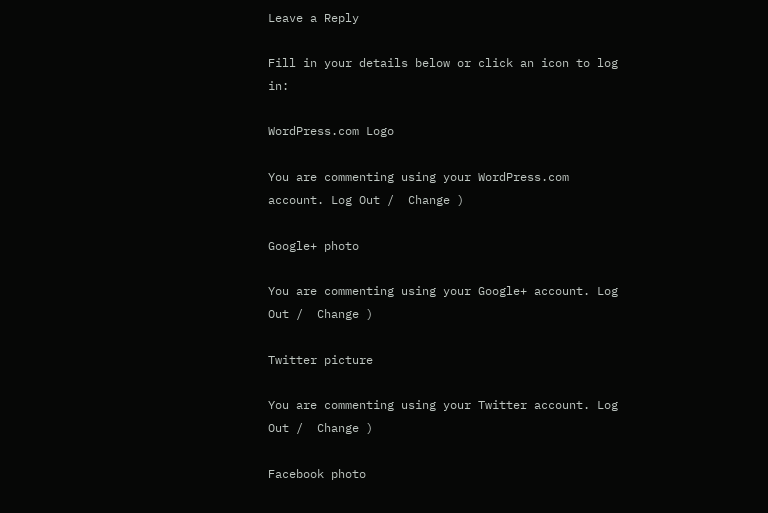Leave a Reply

Fill in your details below or click an icon to log in:

WordPress.com Logo

You are commenting using your WordPress.com account. Log Out /  Change )

Google+ photo

You are commenting using your Google+ account. Log Out /  Change )

Twitter picture

You are commenting using your Twitter account. Log Out /  Change )

Facebook photo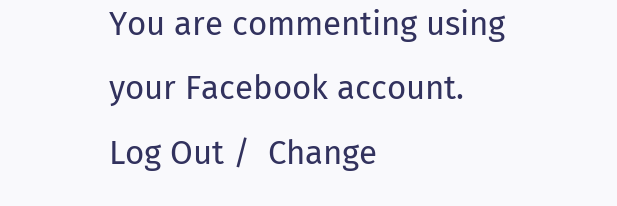You are commenting using your Facebook account. Log Out /  Change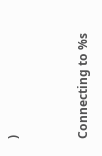)


Connecting to %s